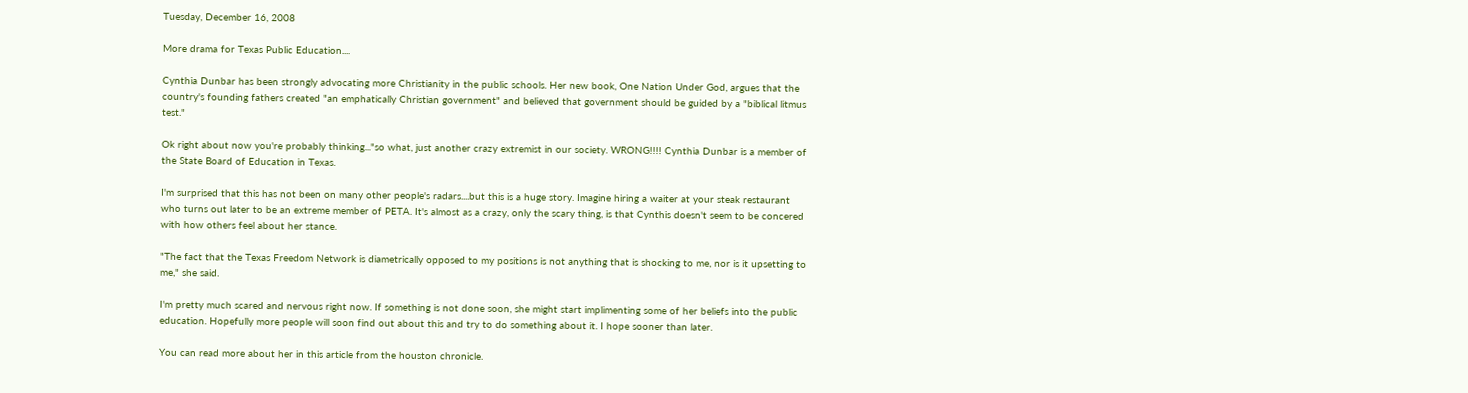Tuesday, December 16, 2008

More drama for Texas Public Education....

Cynthia Dunbar has been strongly advocating more Christianity in the public schools. Her new book, One Nation Under God, argues that the country's founding fathers created "an emphatically Christian government" and believed that government should be guided by a "biblical litmus test."

Ok right about now you're probably thinking..."so what, just another crazy extremist in our society. WRONG!!!! Cynthia Dunbar is a member of the State Board of Education in Texas.

I'm surprised that this has not been on many other people's radars....but this is a huge story. Imagine hiring a waiter at your steak restaurant who turns out later to be an extreme member of PETA. It's almost as a crazy, only the scary thing, is that Cynthis doesn't seem to be concered with how others feel about her stance.

"The fact that the Texas Freedom Network is diametrically opposed to my positions is not anything that is shocking to me, nor is it upsetting to me," she said.

I'm pretty much scared and nervous right now. If something is not done soon, she might start implimenting some of her beliefs into the public education. Hopefully more people will soon find out about this and try to do something about it. I hope sooner than later.

You can read more about her in this article from the houston chronicle.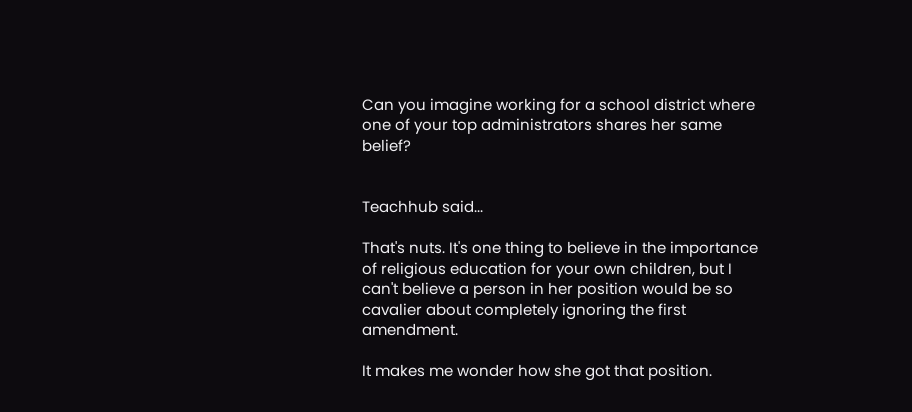Can you imagine working for a school district where one of your top administrators shares her same belief?


Teachhub said...

That's nuts. It's one thing to believe in the importance of religious education for your own children, but I can't believe a person in her position would be so cavalier about completely ignoring the first amendment.

It makes me wonder how she got that position.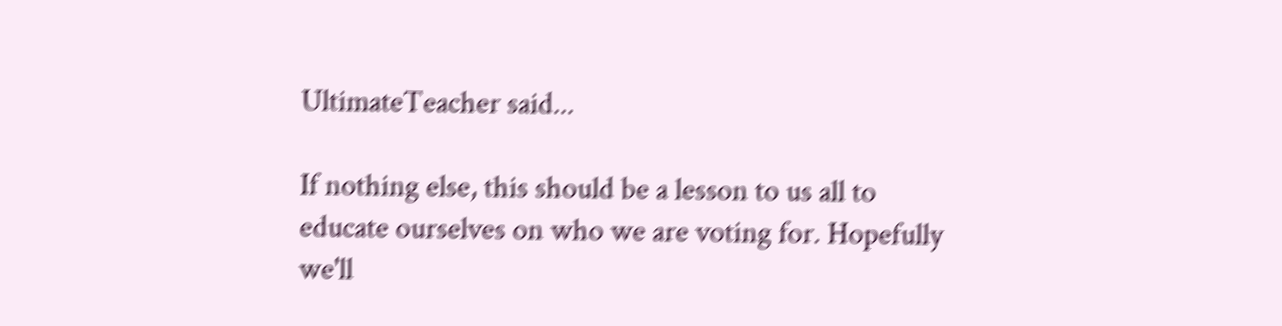UltimateTeacher said...

If nothing else, this should be a lesson to us all to educate ourselves on who we are voting for. Hopefully we'll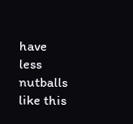have less nutballs like this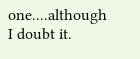one....although I doubt it.